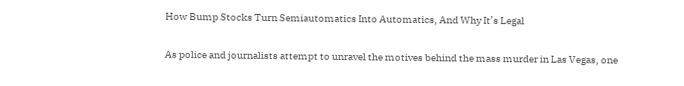How Bump Stocks Turn Semiautomatics Into Automatics, And Why It’s Legal

As police and journalists attempt to unravel the motives behind the mass murder in Las Vegas, one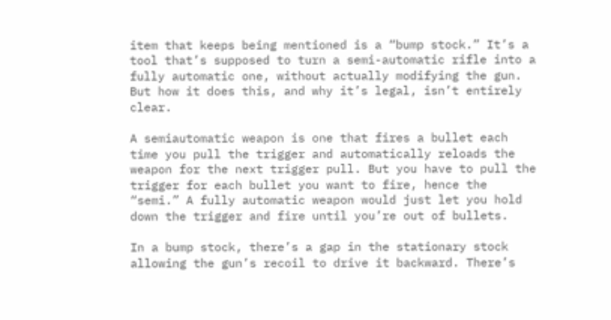item that keeps being mentioned is a “bump stock.” It’s a tool that’s supposed to turn a semi-automatic rifle into a fully automatic one, without actually modifying the gun. But how it does this, and why it’s legal, isn’t entirely clear.

A semiautomatic weapon is one that fires a bullet each time you pull the trigger and automatically reloads the weapon for the next trigger pull. But you have to pull the trigger for each bullet you want to fire, hence the “semi.” A fully automatic weapon would just let you hold down the trigger and fire until you’re out of bullets.

In a bump stock, there’s a gap in the stationary stock allowing the gun’s recoil to drive it backward. There’s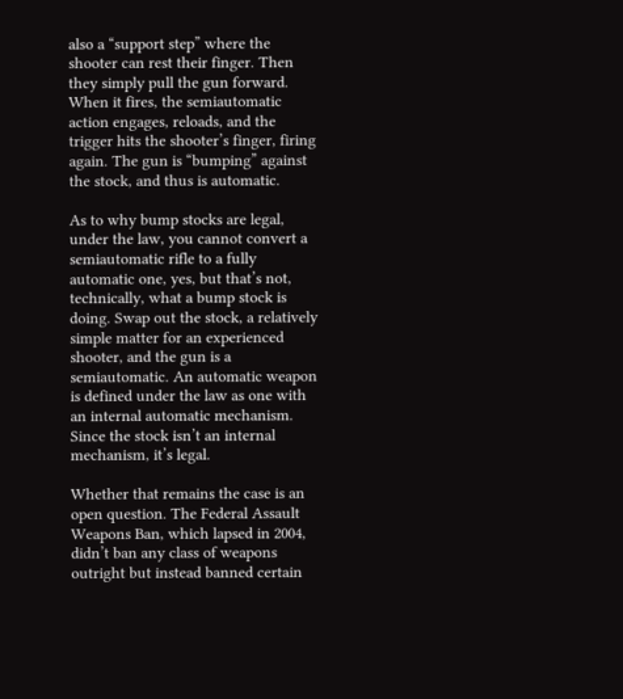also a “support step” where the shooter can rest their finger. Then they simply pull the gun forward. When it fires, the semiautomatic action engages, reloads, and the trigger hits the shooter’s finger, firing again. The gun is “bumping” against the stock, and thus is automatic.

As to why bump stocks are legal, under the law, you cannot convert a semiautomatic rifle to a fully automatic one, yes, but that’s not, technically, what a bump stock is doing. Swap out the stock, a relatively simple matter for an experienced shooter, and the gun is a semiautomatic. An automatic weapon is defined under the law as one with an internal automatic mechanism. Since the stock isn’t an internal mechanism, it’s legal.

Whether that remains the case is an open question. The Federal Assault Weapons Ban, which lapsed in 2004, didn’t ban any class of weapons outright but instead banned certain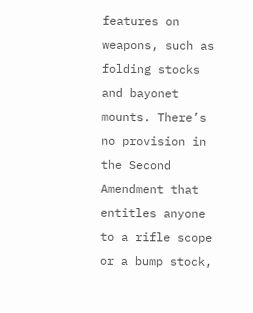features on weapons, such as folding stocks and bayonet mounts. There’s no provision in the Second Amendment that entitles anyone to a rifle scope or a bump stock,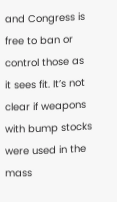and Congress is free to ban or control those as it sees fit. It’s not clear if weapons with bump stocks were used in the mass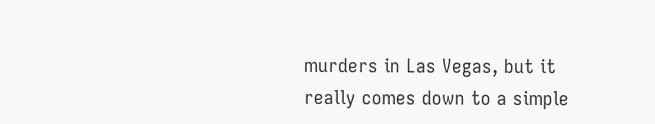murders in Las Vegas, but it really comes down to a simple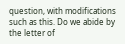question, with modifications such as this. Do we abide by the letter of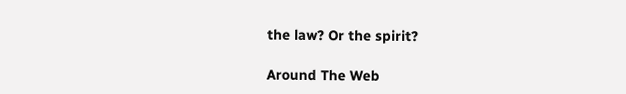the law? Or the spirit?

Around The Web